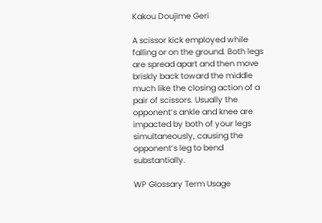Kakou Doujime Geri

A scissor kick employed while falling or on the ground. Both legs are spread apart and then move briskly back toward the middle much like the closing action of a pair of scissors. Usually the opponent’s ankle and knee are impacted by both of your legs simultaneously, causing the opponent’s leg to bend substantially.

WP Glossary Term Usage